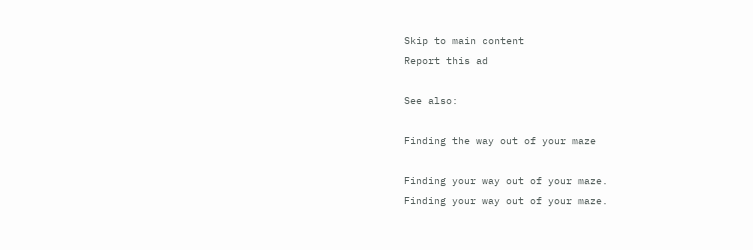Skip to main content
Report this ad

See also:

Finding the way out of your maze

Finding your way out of your maze.
Finding your way out of your maze.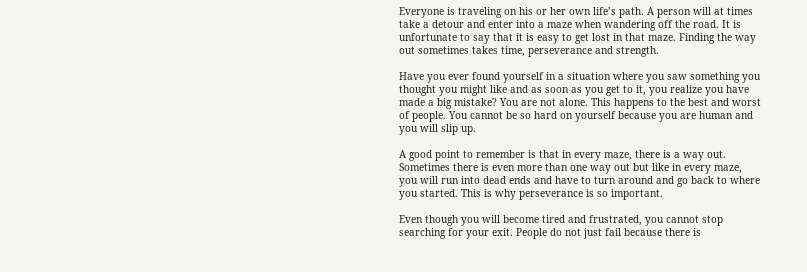Everyone is traveling on his or her own life’s path. A person will at times take a detour and enter into a maze when wandering off the road. It is unfortunate to say that it is easy to get lost in that maze. Finding the way out sometimes takes time, perseverance and strength.

Have you ever found yourself in a situation where you saw something you thought you might like and as soon as you get to it, you realize you have made a big mistake? You are not alone. This happens to the best and worst of people. You cannot be so hard on yourself because you are human and you will slip up.

A good point to remember is that in every maze, there is a way out. Sometimes there is even more than one way out but like in every maze, you will run into dead ends and have to turn around and go back to where you started. This is why perseverance is so important.

Even though you will become tired and frustrated, you cannot stop searching for your exit. People do not just fail because there is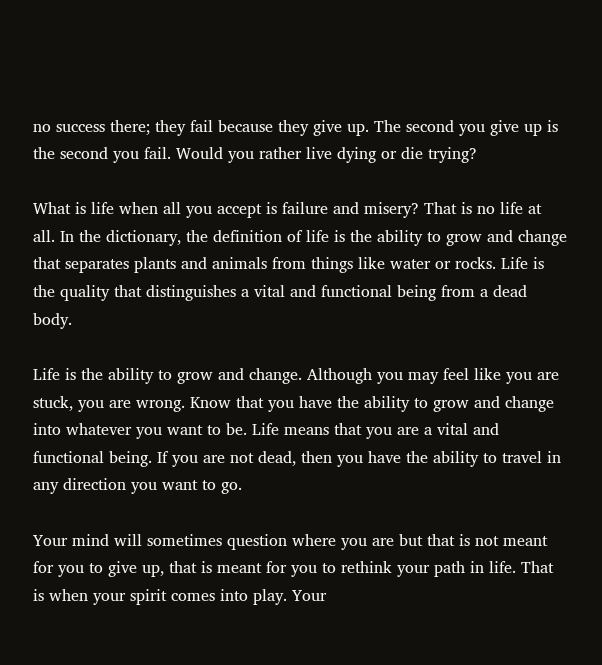no success there; they fail because they give up. The second you give up is the second you fail. Would you rather live dying or die trying?

What is life when all you accept is failure and misery? That is no life at all. In the dictionary, the definition of life is the ability to grow and change that separates plants and animals from things like water or rocks. Life is the quality that distinguishes a vital and functional being from a dead body.

Life is the ability to grow and change. Although you may feel like you are stuck, you are wrong. Know that you have the ability to grow and change into whatever you want to be. Life means that you are a vital and functional being. If you are not dead, then you have the ability to travel in any direction you want to go.

Your mind will sometimes question where you are but that is not meant for you to give up, that is meant for you to rethink your path in life. That is when your spirit comes into play. Your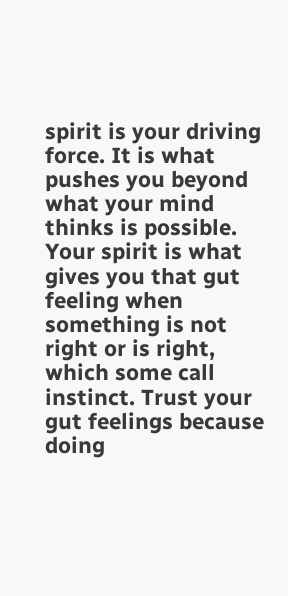spirit is your driving force. It is what pushes you beyond what your mind thinks is possible. Your spirit is what gives you that gut feeling when something is not right or is right, which some call instinct. Trust your gut feelings because doing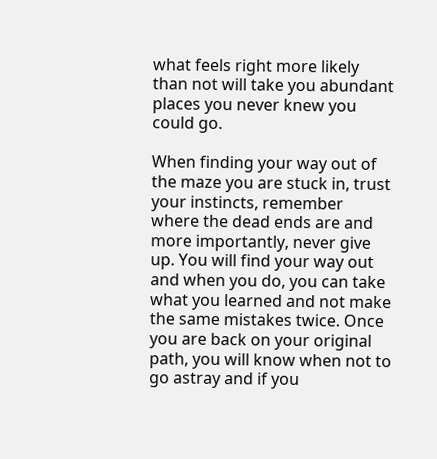what feels right more likely than not will take you abundant places you never knew you could go.

When finding your way out of the maze you are stuck in, trust your instincts, remember where the dead ends are and more importantly, never give up. You will find your way out and when you do, you can take what you learned and not make the same mistakes twice. Once you are back on your original path, you will know when not to go astray and if you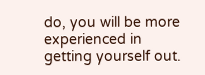do, you will be more experienced in getting yourself out.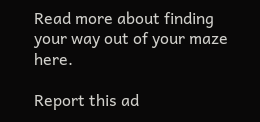Read more about finding your way out of your maze here.

Report this ad